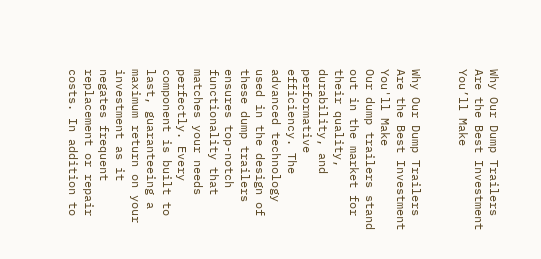Why Our Dump Trailers Are the Best Investment You’ll Make


Why Our Dump Trailers Are the Best Investment You'll Make
Our dump trailers stand out in the market for their quality, durability, and performative efficiency. The advanced technology used in the design of these dump trailers ensures top-notch functionality that matches your needs perfectly. Every component is built to last, guaranteeing a maximum return on your investment as it negates frequent replacement or repair costs. In addition to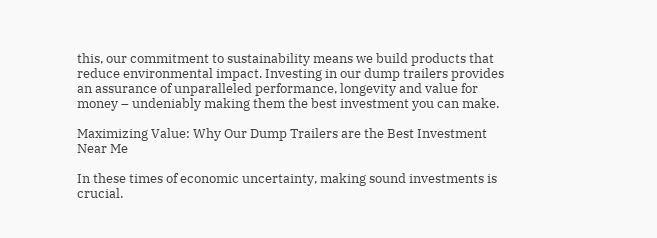this, our commitment to sustainability means we build products that reduce environmental impact. Investing in our dump trailers provides an assurance of unparalleled performance, longevity and value for money – undeniably making them the best investment you can make.

Maximizing Value: Why Our Dump Trailers are the Best Investment Near Me

In these times of economic uncertainty, making sound investments is crucial.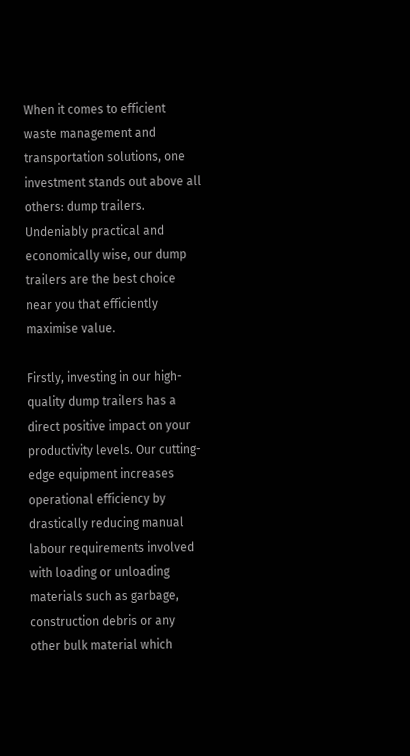When it comes to efficient waste management and transportation solutions, one investment stands out above all others: dump trailers. Undeniably practical and economically wise, our dump trailers are the best choice near you that efficiently maximise value.

Firstly, investing in our high-quality dump trailers has a direct positive impact on your productivity levels. Our cutting-edge equipment increases operational efficiency by drastically reducing manual labour requirements involved with loading or unloading materials such as garbage, construction debris or any other bulk material which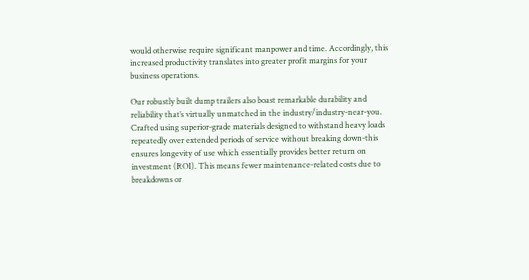would otherwise require significant manpower and time. Accordingly, this increased productivity translates into greater profit margins for your business operations.

Our robustly built dump trailers also boast remarkable durability and reliability that’s virtually unmatched in the industry/industry-near-you. Crafted using superior-grade materials designed to withstand heavy loads repeatedly over extended periods of service without breaking down-this ensures longevity of use which essentially provides better return on investment (ROI). This means fewer maintenance-related costs due to breakdowns or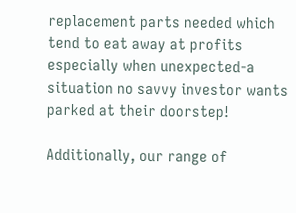replacement parts needed which tend to eat away at profits especially when unexpected-a situation no savvy investor wants parked at their doorstep!

Additionally, our range of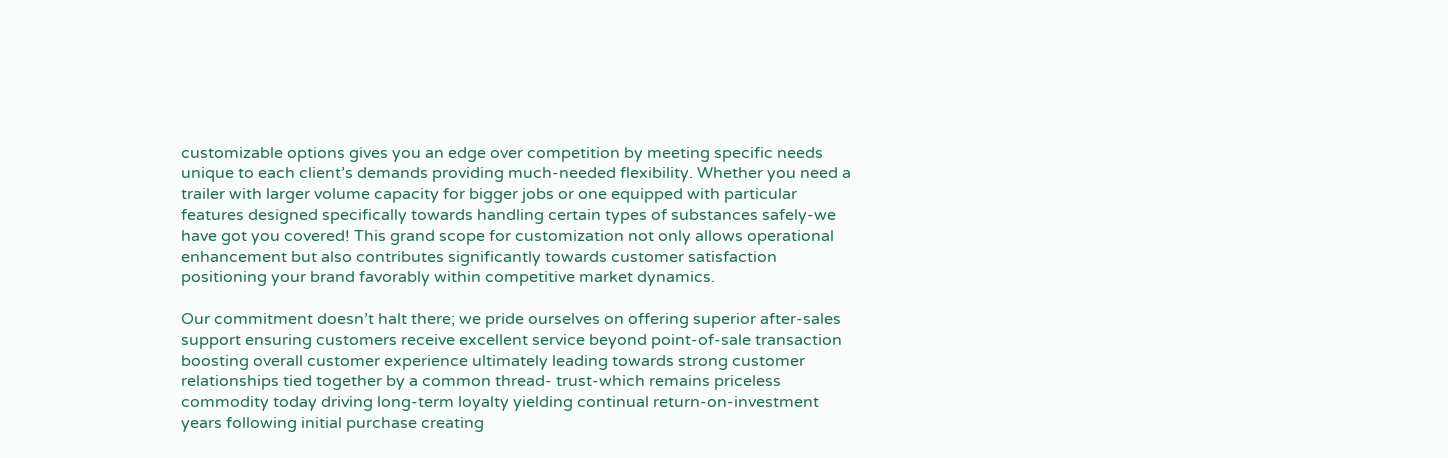customizable options gives you an edge over competition by meeting specific needs unique to each client’s demands providing much-needed flexibility. Whether you need a trailer with larger volume capacity for bigger jobs or one equipped with particular features designed specifically towards handling certain types of substances safely-we have got you covered! This grand scope for customization not only allows operational enhancement but also contributes significantly towards customer satisfaction positioning your brand favorably within competitive market dynamics.

Our commitment doesn’t halt there; we pride ourselves on offering superior after-sales support ensuring customers receive excellent service beyond point-of-sale transaction boosting overall customer experience ultimately leading towards strong customer relationships tied together by a common thread- trust-which remains priceless commodity today driving long-term loyalty yielding continual return-on-investment years following initial purchase creating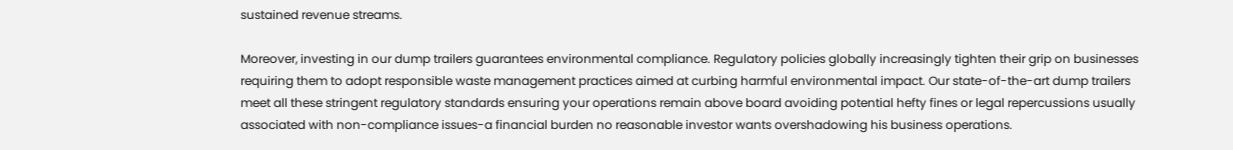sustained revenue streams.

Moreover, investing in our dump trailers guarantees environmental compliance. Regulatory policies globally increasingly tighten their grip on businesses requiring them to adopt responsible waste management practices aimed at curbing harmful environmental impact. Our state-of-the-art dump trailers meet all these stringent regulatory standards ensuring your operations remain above board avoiding potential hefty fines or legal repercussions usually associated with non-compliance issues-a financial burden no reasonable investor wants overshadowing his business operations.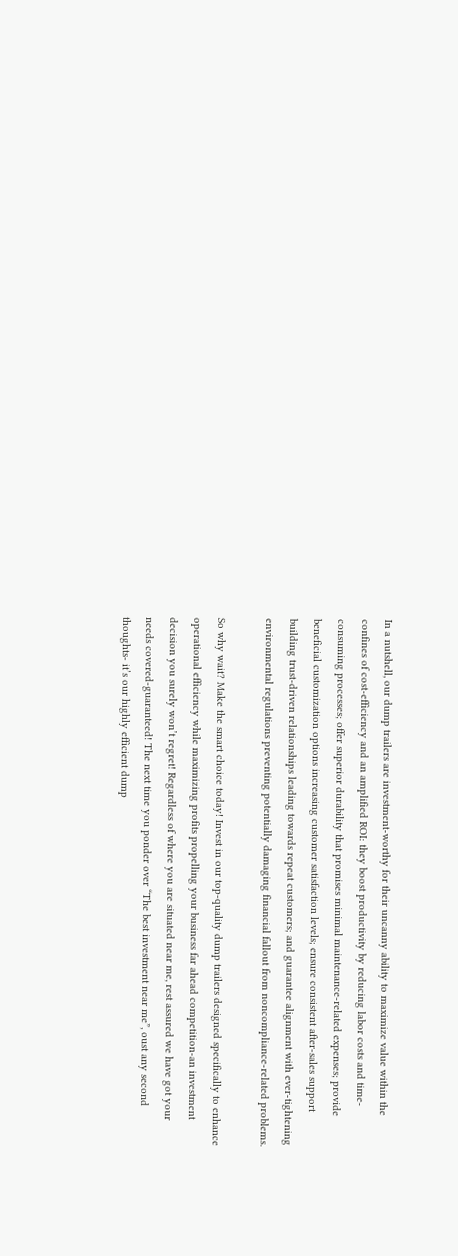In a nutshell, our dump trailers are investment-worthy for their uncanny ability to maximize value within the confines of cost-efficiency and an amplified ROI: they boost productivity by reducing labor costs and time-consuming processes; offer superior durability that promises minimal maintenance-related expenses; provide beneficial customization options increasing customer satisfaction levels; ensure consistent after-sales support building trust-driven relationships leading towards repeat customers; and guarantee alignment with ever-tightening environmental regulations preventing potentially damaging financial fallout from noncompliance-related problems.

So why wait? Make the smart choice today! Invest in our top-quality dump trailers designed specifically to enhance operational efficiency while maximizing profits propelling your business far ahead competition-an investment decision you surely won’t regret! Regardless of where you are situated near me, rest assured we have got your needs covered-guaranteed! The next time you ponder over “The best investment near me”, oust any second thoughts- it’s our highly efficient dump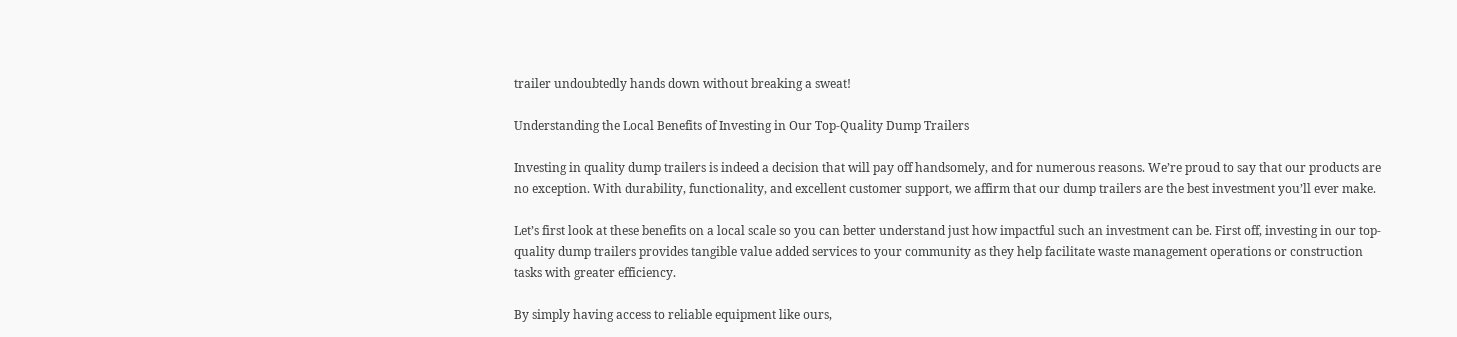trailer undoubtedly hands down without breaking a sweat!

Understanding the Local Benefits of Investing in Our Top-Quality Dump Trailers

Investing in quality dump trailers is indeed a decision that will pay off handsomely, and for numerous reasons. We’re proud to say that our products are no exception. With durability, functionality, and excellent customer support, we affirm that our dump trailers are the best investment you’ll ever make.

Let’s first look at these benefits on a local scale so you can better understand just how impactful such an investment can be. First off, investing in our top-quality dump trailers provides tangible value added services to your community as they help facilitate waste management operations or construction tasks with greater efficiency.

By simply having access to reliable equipment like ours,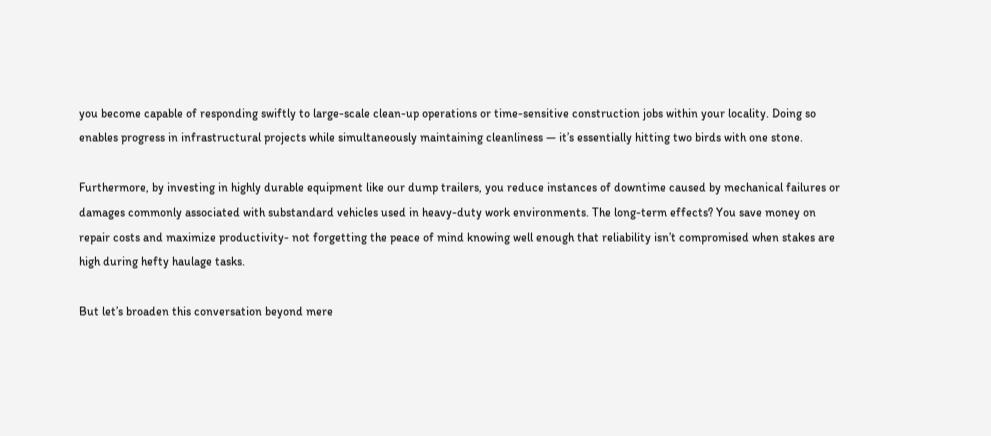you become capable of responding swiftly to large-scale clean-up operations or time-sensitive construction jobs within your locality. Doing so enables progress in infrastructural projects while simultaneously maintaining cleanliness — it’s essentially hitting two birds with one stone.

Furthermore, by investing in highly durable equipment like our dump trailers, you reduce instances of downtime caused by mechanical failures or damages commonly associated with substandard vehicles used in heavy-duty work environments. The long-term effects? You save money on repair costs and maximize productivity- not forgetting the peace of mind knowing well enough that reliability isn’t compromised when stakes are high during hefty haulage tasks.

But let’s broaden this conversation beyond mere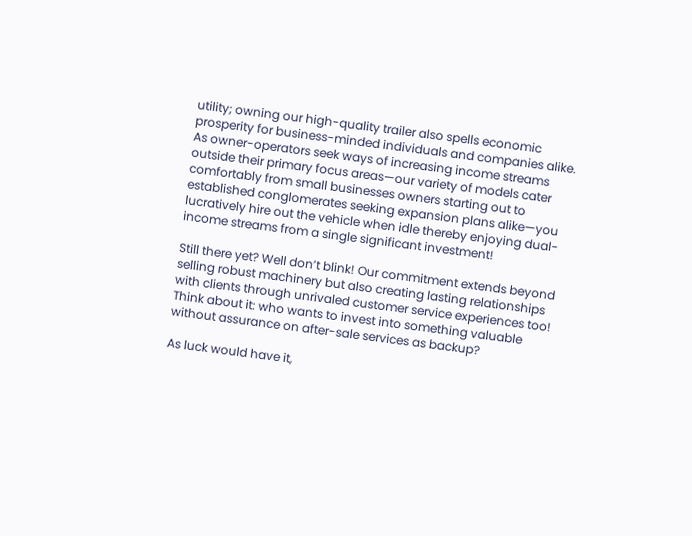utility; owning our high-quality trailer also spells economic prosperity for business-minded individuals and companies alike. As owner-operators seek ways of increasing income streams outside their primary focus areas—our variety of models cater comfortably from small businesses owners starting out to established conglomerates seeking expansion plans alike—you lucratively hire out the vehicle when idle thereby enjoying dual-income streams from a single significant investment!

Still there yet? Well don’t blink! Our commitment extends beyond selling robust machinery but also creating lasting relationships with clients through unrivaled customer service experiences too! Think about it: who wants to invest into something valuable without assurance on after-sale services as backup?

As luck would have it,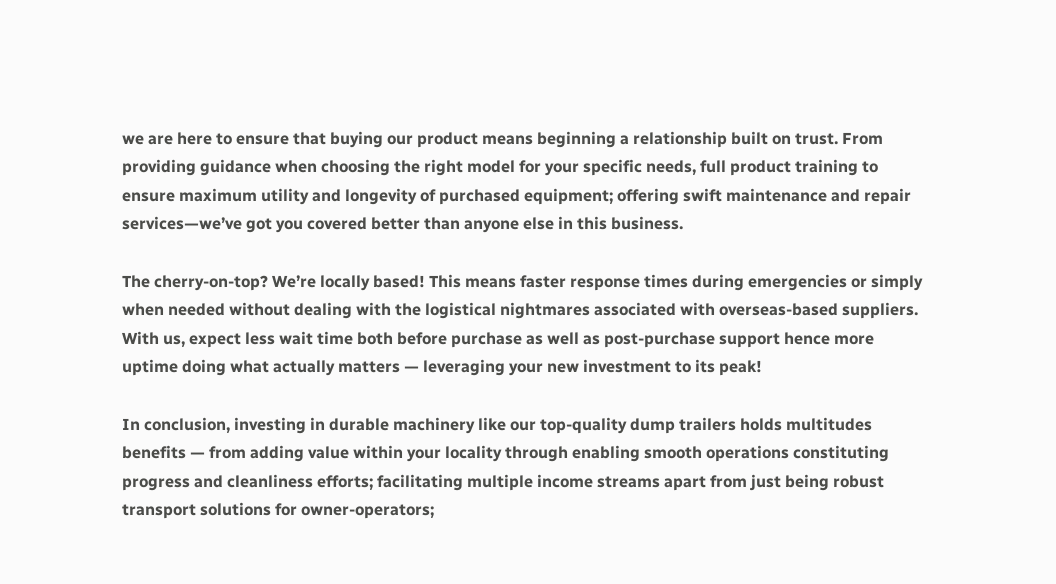we are here to ensure that buying our product means beginning a relationship built on trust. From providing guidance when choosing the right model for your specific needs, full product training to ensure maximum utility and longevity of purchased equipment; offering swift maintenance and repair services—we’ve got you covered better than anyone else in this business.

The cherry-on-top? We’re locally based! This means faster response times during emergencies or simply when needed without dealing with the logistical nightmares associated with overseas-based suppliers. With us, expect less wait time both before purchase as well as post-purchase support hence more uptime doing what actually matters — leveraging your new investment to its peak!

In conclusion, investing in durable machinery like our top-quality dump trailers holds multitudes benefits — from adding value within your locality through enabling smooth operations constituting progress and cleanliness efforts; facilitating multiple income streams apart from just being robust transport solutions for owner-operators;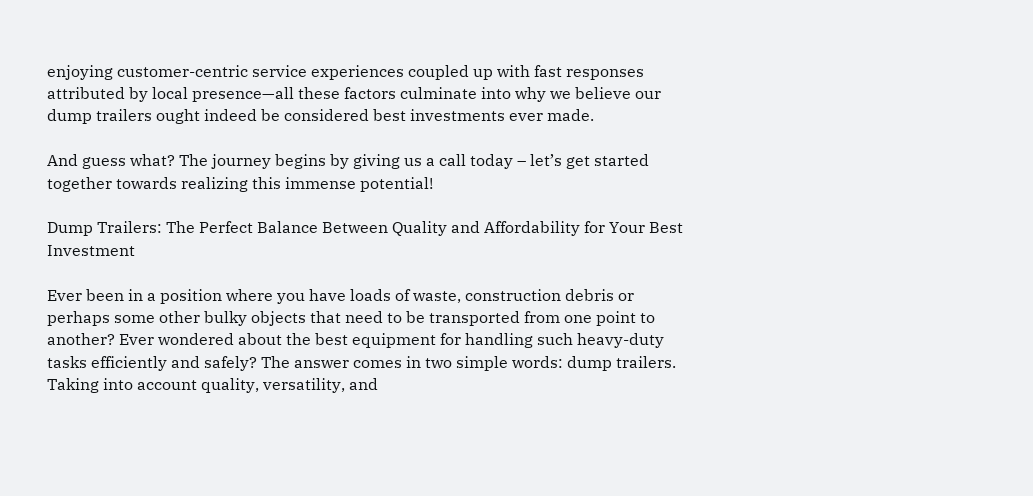enjoying customer-centric service experiences coupled up with fast responses attributed by local presence—all these factors culminate into why we believe our dump trailers ought indeed be considered best investments ever made.

And guess what? The journey begins by giving us a call today – let’s get started together towards realizing this immense potential!

Dump Trailers: The Perfect Balance Between Quality and Affordability for Your Best Investment

Ever been in a position where you have loads of waste, construction debris or perhaps some other bulky objects that need to be transported from one point to another? Ever wondered about the best equipment for handling such heavy-duty tasks efficiently and safely? The answer comes in two simple words: dump trailers. Taking into account quality, versatility, and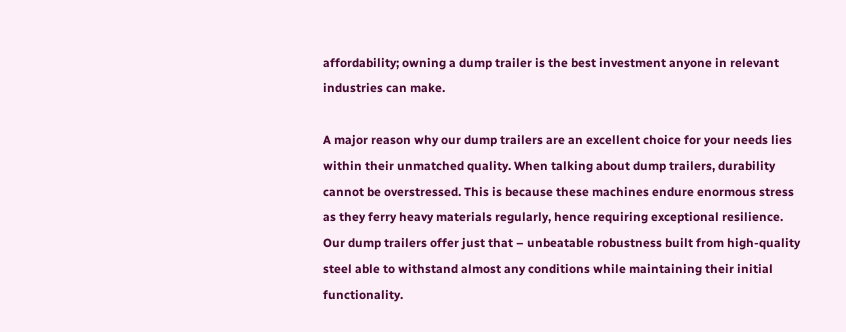affordability; owning a dump trailer is the best investment anyone in relevant industries can make.

A major reason why our dump trailers are an excellent choice for your needs lies within their unmatched quality. When talking about dump trailers, durability cannot be overstressed. This is because these machines endure enormous stress as they ferry heavy materials regularly, hence requiring exceptional resilience. Our dump trailers offer just that – unbeatable robustness built from high-quality steel able to withstand almost any conditions while maintaining their initial functionality.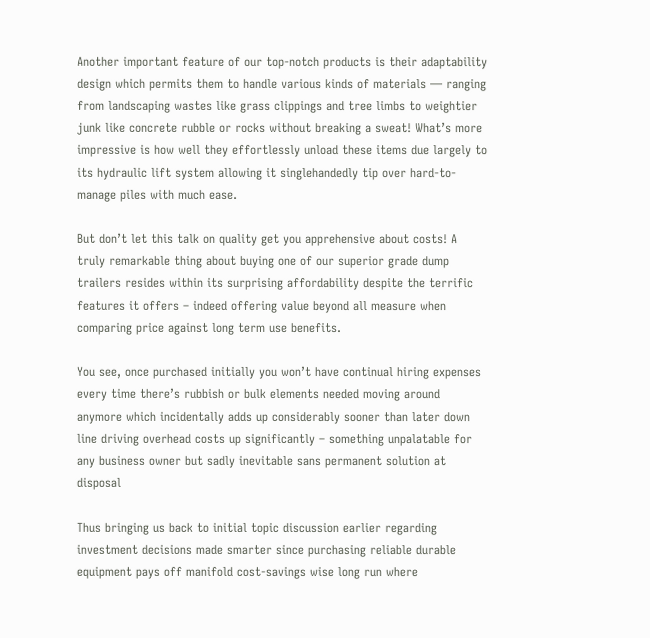Another important feature of our top-notch products is their adaptability design which permits them to handle various kinds of materials — ranging from landscaping wastes like grass clippings and tree limbs to weightier junk like concrete rubble or rocks without breaking a sweat! What’s more impressive is how well they effortlessly unload these items due largely to its hydraulic lift system allowing it singlehandedly tip over hard-to-manage piles with much ease.

But don’t let this talk on quality get you apprehensive about costs! A truly remarkable thing about buying one of our superior grade dump trailers resides within its surprising affordability despite the terrific features it offers – indeed offering value beyond all measure when comparing price against long term use benefits.

You see, once purchased initially you won’t have continual hiring expenses every time there’s rubbish or bulk elements needed moving around anymore which incidentally adds up considerably sooner than later down line driving overhead costs up significantly – something unpalatable for any business owner but sadly inevitable sans permanent solution at disposal

Thus bringing us back to initial topic discussion earlier regarding investment decisions made smarter since purchasing reliable durable equipment pays off manifold cost-savings wise long run where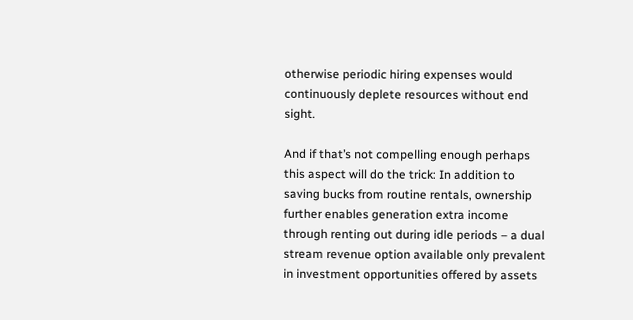otherwise periodic hiring expenses would continuously deplete resources without end sight.

And if that’s not compelling enough perhaps this aspect will do the trick: In addition to saving bucks from routine rentals, ownership further enables generation extra income through renting out during idle periods – a dual stream revenue option available only prevalent in investment opportunities offered by assets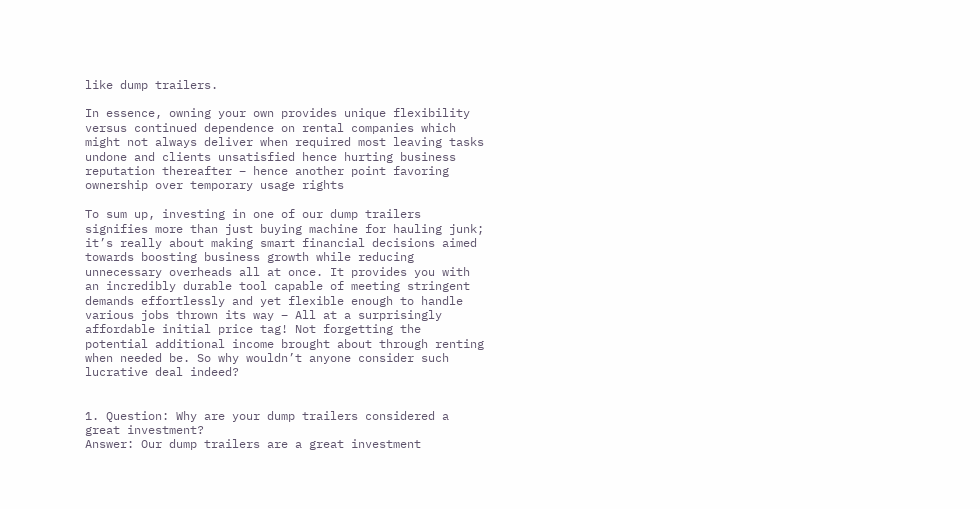like dump trailers.

In essence, owning your own provides unique flexibility versus continued dependence on rental companies which might not always deliver when required most leaving tasks undone and clients unsatisfied hence hurting business reputation thereafter – hence another point favoring ownership over temporary usage rights

To sum up, investing in one of our dump trailers signifies more than just buying machine for hauling junk; it’s really about making smart financial decisions aimed towards boosting business growth while reducing unnecessary overheads all at once. It provides you with an incredibly durable tool capable of meeting stringent demands effortlessly and yet flexible enough to handle various jobs thrown its way – All at a surprisingly affordable initial price tag! Not forgetting the potential additional income brought about through renting when needed be. So why wouldn’t anyone consider such lucrative deal indeed?


1. Question: Why are your dump trailers considered a great investment?
Answer: Our dump trailers are a great investment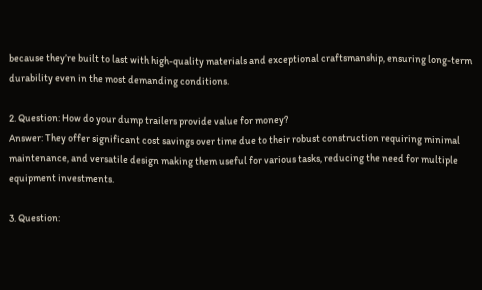because they’re built to last with high-quality materials and exceptional craftsmanship, ensuring long-term durability even in the most demanding conditions.

2. Question: How do your dump trailers provide value for money?
Answer: They offer significant cost savings over time due to their robust construction requiring minimal maintenance, and versatile design making them useful for various tasks, reducing the need for multiple equipment investments.

3. Question: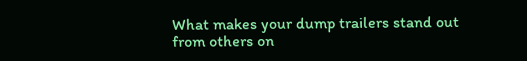What makes your dump trailers stand out from others on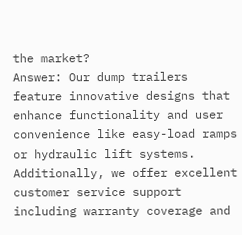the market?
Answer: Our dump trailers feature innovative designs that enhance functionality and user convenience like easy-load ramps or hydraulic lift systems. Additionally, we offer excellent customer service support including warranty coverage and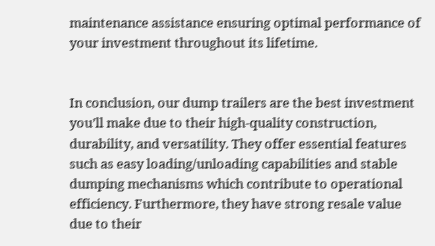maintenance assistance ensuring optimal performance of your investment throughout its lifetime.


In conclusion, our dump trailers are the best investment you’ll make due to their high-quality construction, durability, and versatility. They offer essential features such as easy loading/unloading capabilities and stable dumping mechanisms which contribute to operational efficiency. Furthermore, they have strong resale value due to their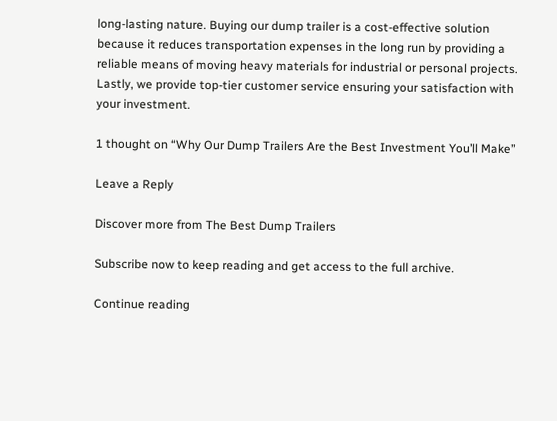long-lasting nature. Buying our dump trailer is a cost-effective solution because it reduces transportation expenses in the long run by providing a reliable means of moving heavy materials for industrial or personal projects. Lastly, we provide top-tier customer service ensuring your satisfaction with your investment.

1 thought on “Why Our Dump Trailers Are the Best Investment You’ll Make”

Leave a Reply

Discover more from The Best Dump Trailers

Subscribe now to keep reading and get access to the full archive.

Continue reading